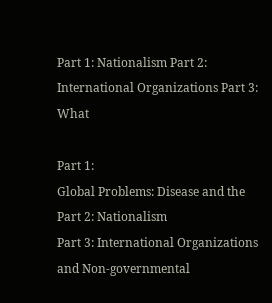Part 1: Nationalism Part 2: International Organizations Part 3: What

Part 1:
Global Problems: Disease and the
Part 2: Nationalism
Part 3: International Organizations
and Non-governmental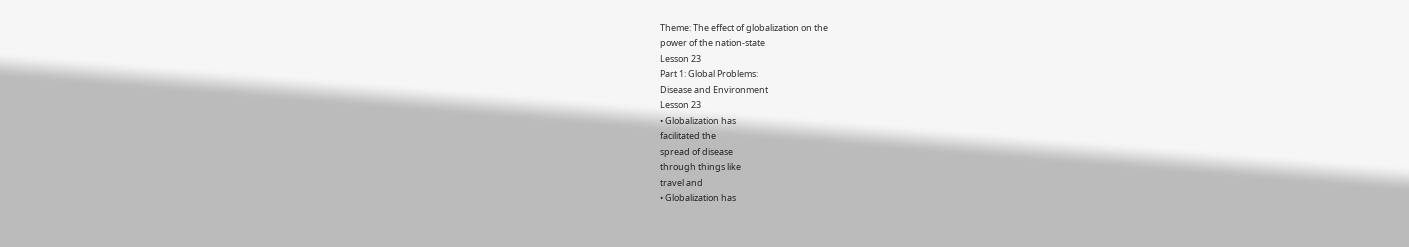Theme: The effect of globalization on the
power of the nation-state
Lesson 23
Part 1: Global Problems:
Disease and Environment
Lesson 23
• Globalization has
facilitated the
spread of disease
through things like
travel and
• Globalization has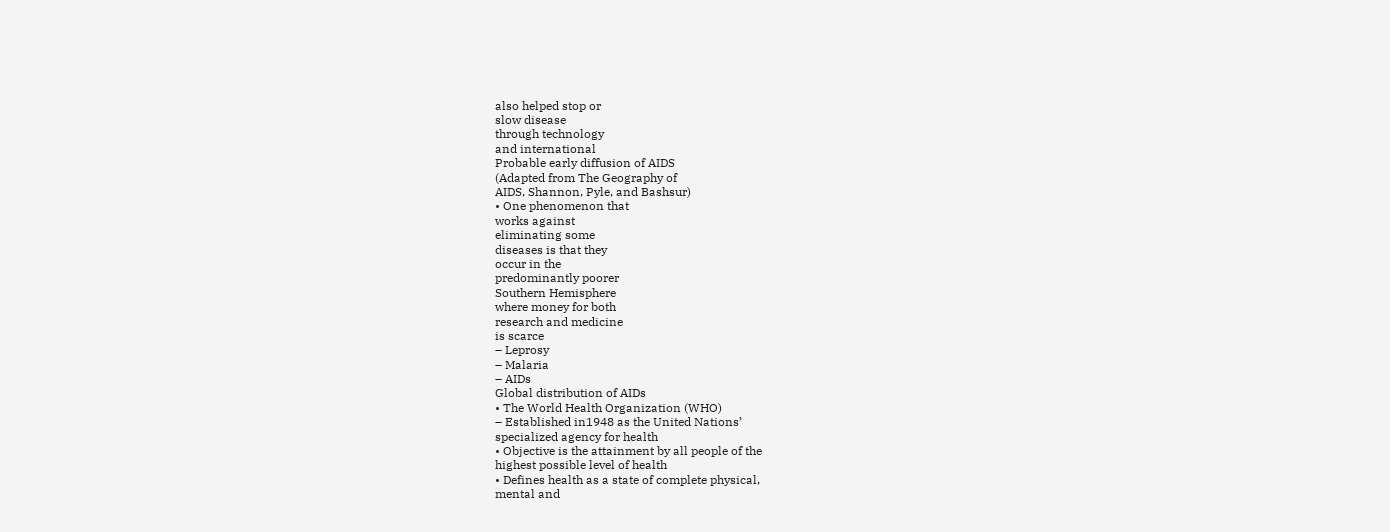also helped stop or
slow disease
through technology
and international
Probable early diffusion of AIDS
(Adapted from The Geography of
AIDS, Shannon, Pyle, and Bashsur)
• One phenomenon that
works against
eliminating some
diseases is that they
occur in the
predominantly poorer
Southern Hemisphere
where money for both
research and medicine
is scarce
– Leprosy
– Malaria
– AIDs
Global distribution of AIDs
• The World Health Organization (WHO)
– Established in1948 as the United Nations’
specialized agency for health
• Objective is the attainment by all people of the
highest possible level of health
• Defines health as a state of complete physical,
mental and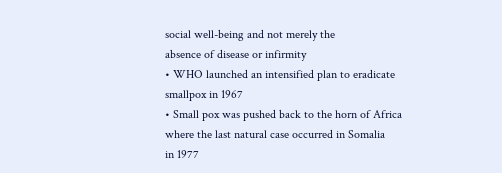social well-being and not merely the
absence of disease or infirmity
• WHO launched an intensified plan to eradicate
smallpox in 1967
• Small pox was pushed back to the horn of Africa
where the last natural case occurred in Somalia
in 1977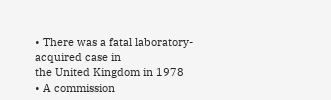• There was a fatal laboratory-acquired case in
the United Kingdom in 1978
• A commission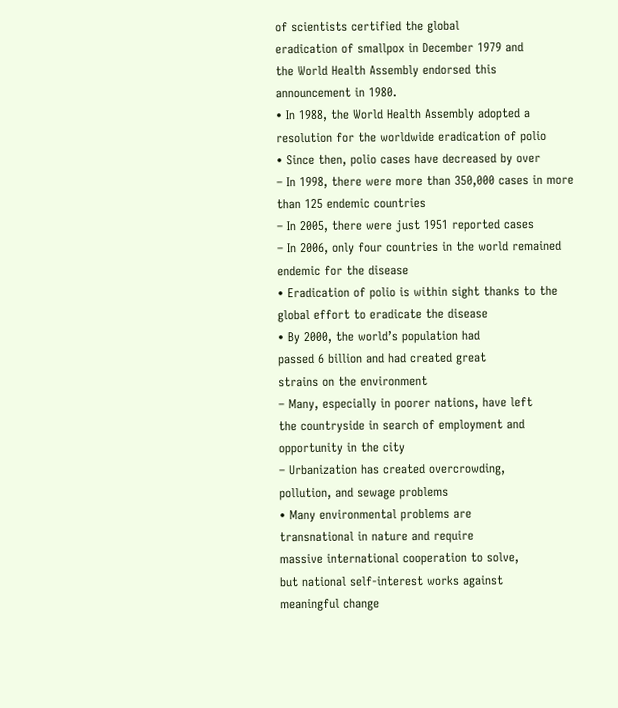of scientists certified the global
eradication of smallpox in December 1979 and
the World Health Assembly endorsed this
announcement in 1980.
• In 1988, the World Health Assembly adopted a
resolution for the worldwide eradication of polio
• Since then, polio cases have decreased by over
– In 1998, there were more than 350,000 cases in more
than 125 endemic countries
– In 2005, there were just 1951 reported cases
– In 2006, only four countries in the world remained
endemic for the disease
• Eradication of polio is within sight thanks to the
global effort to eradicate the disease
• By 2000, the world’s population had
passed 6 billion and had created great
strains on the environment
– Many, especially in poorer nations, have left
the countryside in search of employment and
opportunity in the city
– Urbanization has created overcrowding,
pollution, and sewage problems
• Many environmental problems are
transnational in nature and require
massive international cooperation to solve,
but national self-interest works against
meaningful change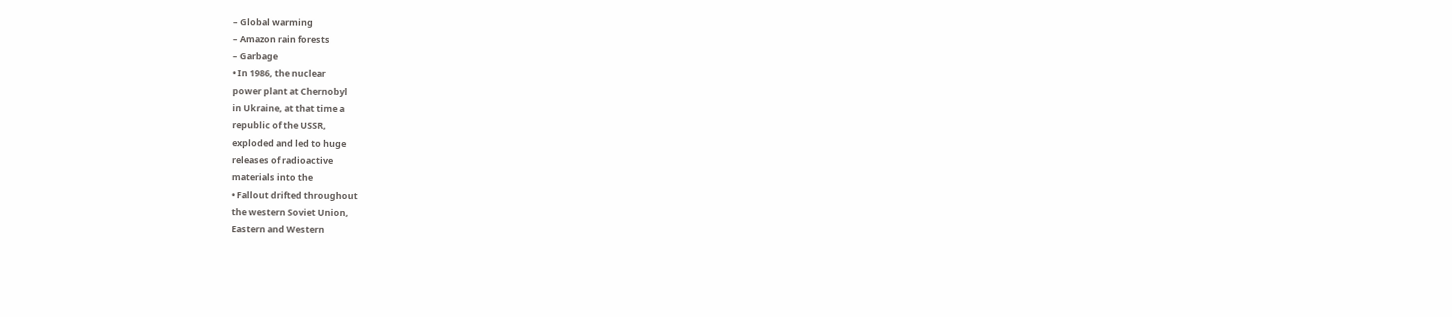– Global warming
– Amazon rain forests
– Garbage
• In 1986, the nuclear
power plant at Chernobyl
in Ukraine, at that time a
republic of the USSR,
exploded and led to huge
releases of radioactive
materials into the
• Fallout drifted throughout
the western Soviet Union,
Eastern and Western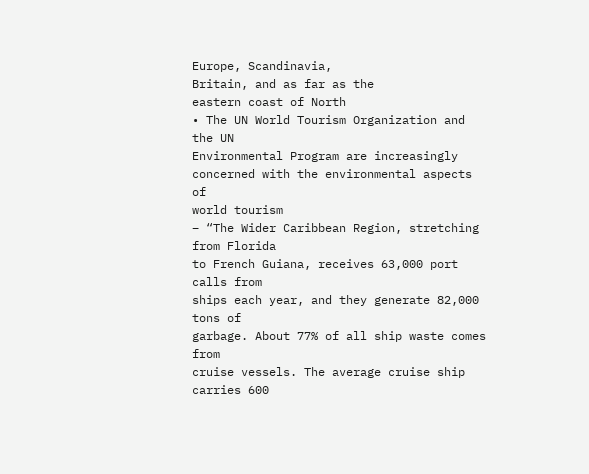Europe, Scandinavia,
Britain, and as far as the
eastern coast of North
• The UN World Tourism Organization and the UN
Environmental Program are increasingly
concerned with the environmental aspects of
world tourism
– “The Wider Caribbean Region, stretching from Florida
to French Guiana, receives 63,000 port calls from
ships each year, and they generate 82,000 tons of
garbage. About 77% of all ship waste comes from
cruise vessels. The average cruise ship carries 600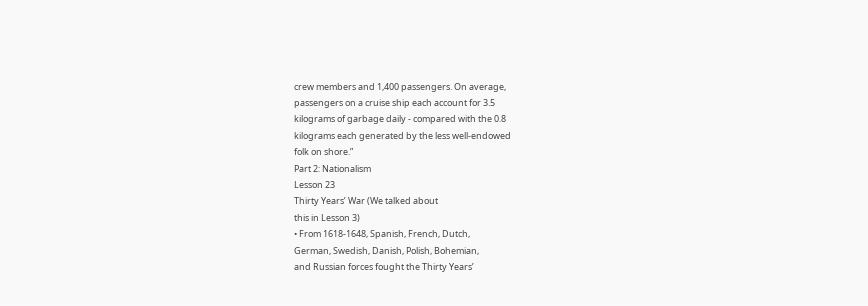crew members and 1,400 passengers. On average,
passengers on a cruise ship each account for 3.5
kilograms of garbage daily - compared with the 0.8
kilograms each generated by the less well-endowed
folk on shore.”
Part 2: Nationalism
Lesson 23
Thirty Years’ War (We talked about
this in Lesson 3)
• From 1618-1648, Spanish, French, Dutch,
German, Swedish, Danish, Polish, Bohemian,
and Russian forces fought the Thirty Years’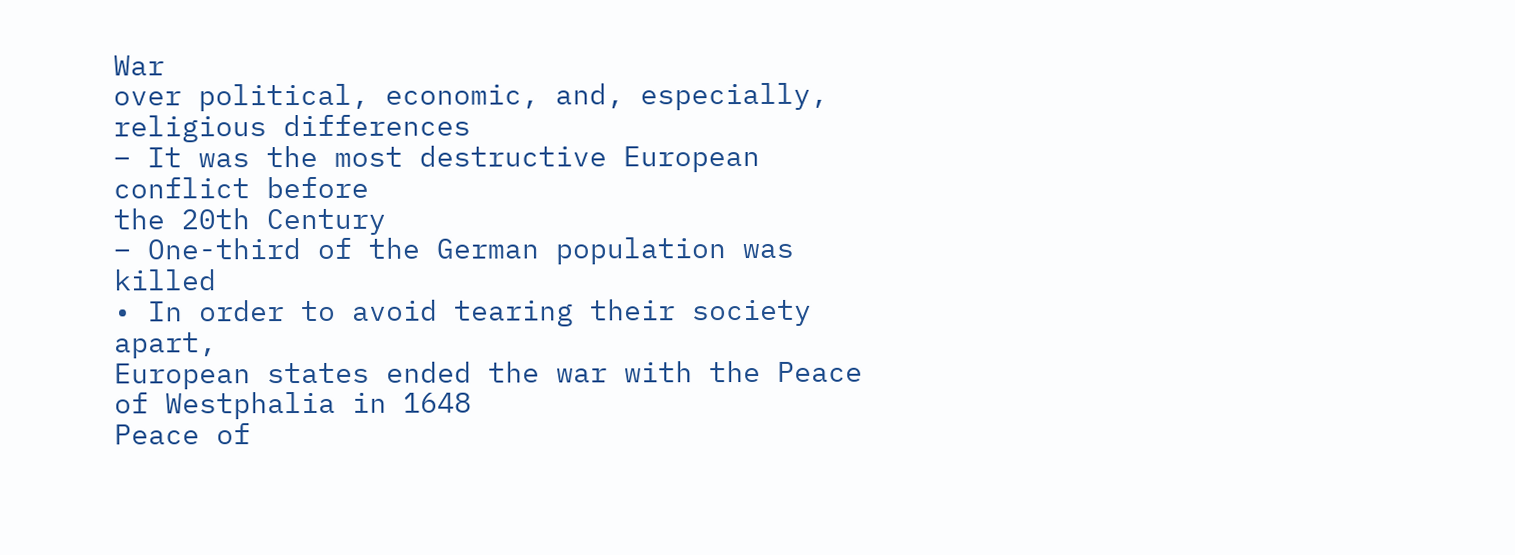War
over political, economic, and, especially,
religious differences
– It was the most destructive European conflict before
the 20th Century
– One-third of the German population was killed
• In order to avoid tearing their society apart,
European states ended the war with the Peace
of Westphalia in 1648
Peace of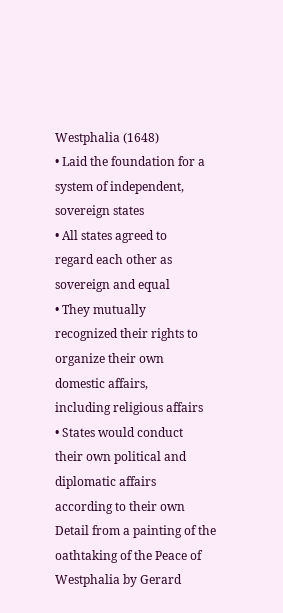Westphalia (1648)
• Laid the foundation for a
system of independent,
sovereign states
• All states agreed to
regard each other as
sovereign and equal
• They mutually
recognized their rights to
organize their own
domestic affairs,
including religious affairs
• States would conduct
their own political and
diplomatic affairs
according to their own
Detail from a painting of the
oathtaking of the Peace of
Westphalia by Gerard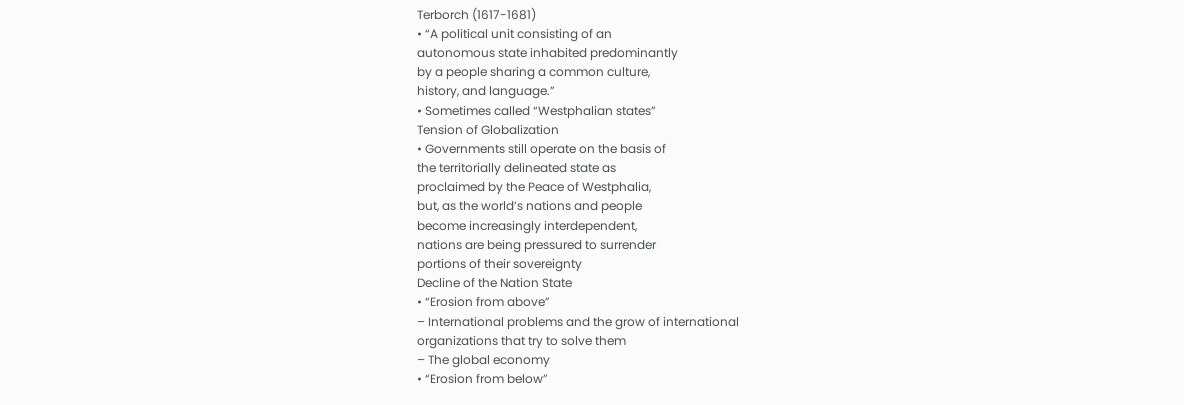Terborch (1617-1681)
• “A political unit consisting of an
autonomous state inhabited predominantly
by a people sharing a common culture,
history, and language.”
• Sometimes called “Westphalian states”
Tension of Globalization
• Governments still operate on the basis of
the territorially delineated state as
proclaimed by the Peace of Westphalia,
but, as the world’s nations and people
become increasingly interdependent,
nations are being pressured to surrender
portions of their sovereignty
Decline of the Nation State
• “Erosion from above”
– International problems and the grow of international
organizations that try to solve them
– The global economy
• “Erosion from below”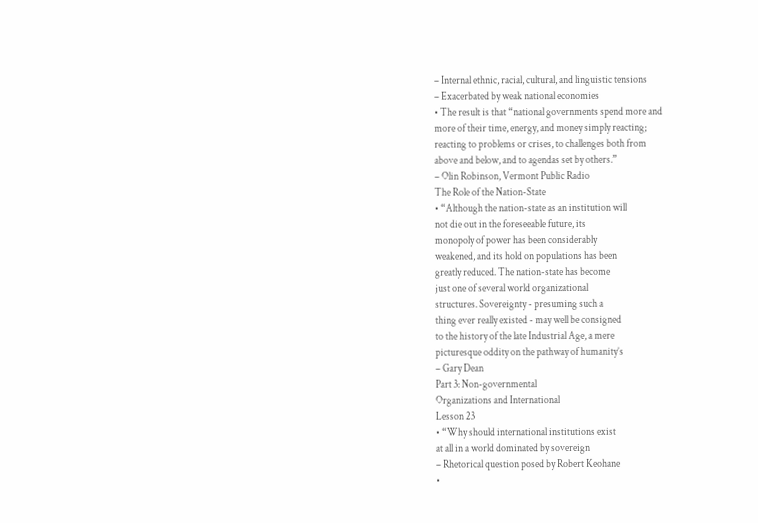– Internal ethnic, racial, cultural, and linguistic tensions
– Exacerbated by weak national economies
• The result is that “national governments spend more and
more of their time, energy, and money simply reacting;
reacting to problems or crises, to challenges both from
above and below, and to agendas set by others.”
– Olin Robinson, Vermont Public Radio
The Role of the Nation-State
• “Although the nation-state as an institution will
not die out in the foreseeable future, its
monopoly of power has been considerably
weakened, and its hold on populations has been
greatly reduced. The nation-state has become
just one of several world organizational
structures. Sovereignty - presuming such a
thing ever really existed - may well be consigned
to the history of the late Industrial Age, a mere
picturesque oddity on the pathway of humanity’s
– Gary Dean
Part 3: Non-governmental
Organizations and International
Lesson 23
• “Why should international institutions exist
at all in a world dominated by sovereign
– Rhetorical question posed by Robert Keohane
•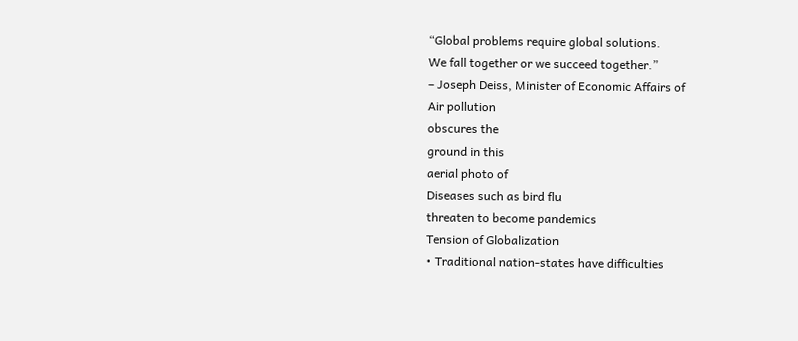“Global problems require global solutions.
We fall together or we succeed together.”
– Joseph Deiss, Minister of Economic Affairs of
Air pollution
obscures the
ground in this
aerial photo of
Diseases such as bird flu
threaten to become pandemics
Tension of Globalization
• Traditional nation-states have difficulties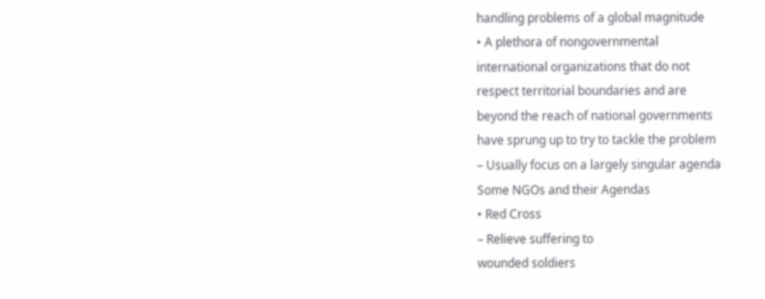handling problems of a global magnitude
• A plethora of nongovernmental
international organizations that do not
respect territorial boundaries and are
beyond the reach of national governments
have sprung up to try to tackle the problem
– Usually focus on a largely singular agenda
Some NGOs and their Agendas
• Red Cross
– Relieve suffering to
wounded soldiers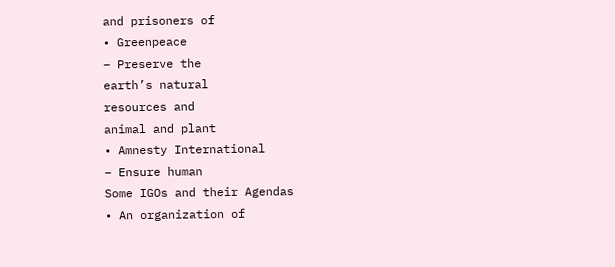and prisoners of
• Greenpeace
– Preserve the
earth’s natural
resources and
animal and plant
• Amnesty International
– Ensure human
Some IGOs and their Agendas
• An organization of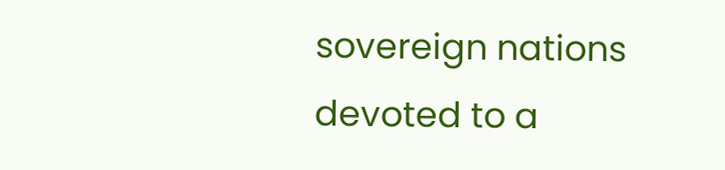sovereign nations
devoted to a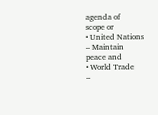agenda of
scope or
• United Nations
– Maintain
peace and
• World Trade
–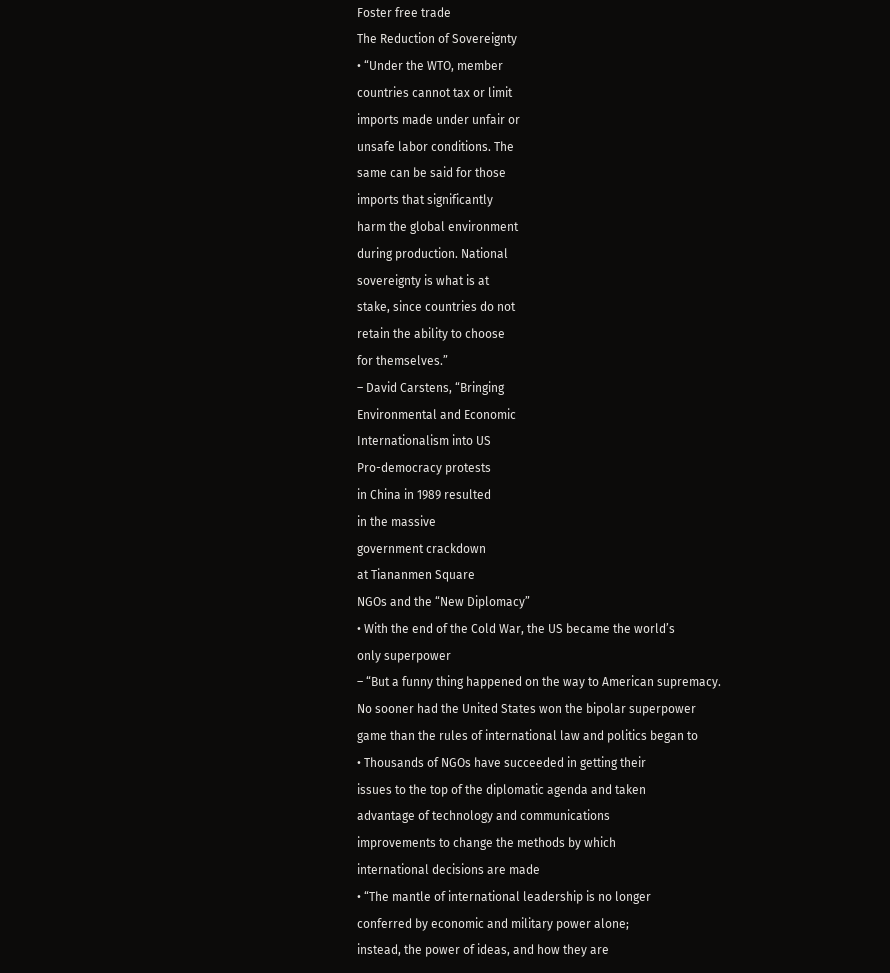Foster free trade
The Reduction of Sovereignty
• “Under the WTO, member
countries cannot tax or limit
imports made under unfair or
unsafe labor conditions. The
same can be said for those
imports that significantly
harm the global environment
during production. National
sovereignty is what is at
stake, since countries do not
retain the ability to choose
for themselves.”
– David Carstens, “Bringing
Environmental and Economic
Internationalism into US
Pro-democracy protests
in China in 1989 resulted
in the massive
government crackdown
at Tiananmen Square
NGOs and the “New Diplomacy”
• With the end of the Cold War, the US became the world’s
only superpower
– “But a funny thing happened on the way to American supremacy.
No sooner had the United States won the bipolar superpower
game than the rules of international law and politics began to
• Thousands of NGOs have succeeded in getting their
issues to the top of the diplomatic agenda and taken
advantage of technology and communications
improvements to change the methods by which
international decisions are made
• “The mantle of international leadership is no longer
conferred by economic and military power alone;
instead, the power of ideas, and how they are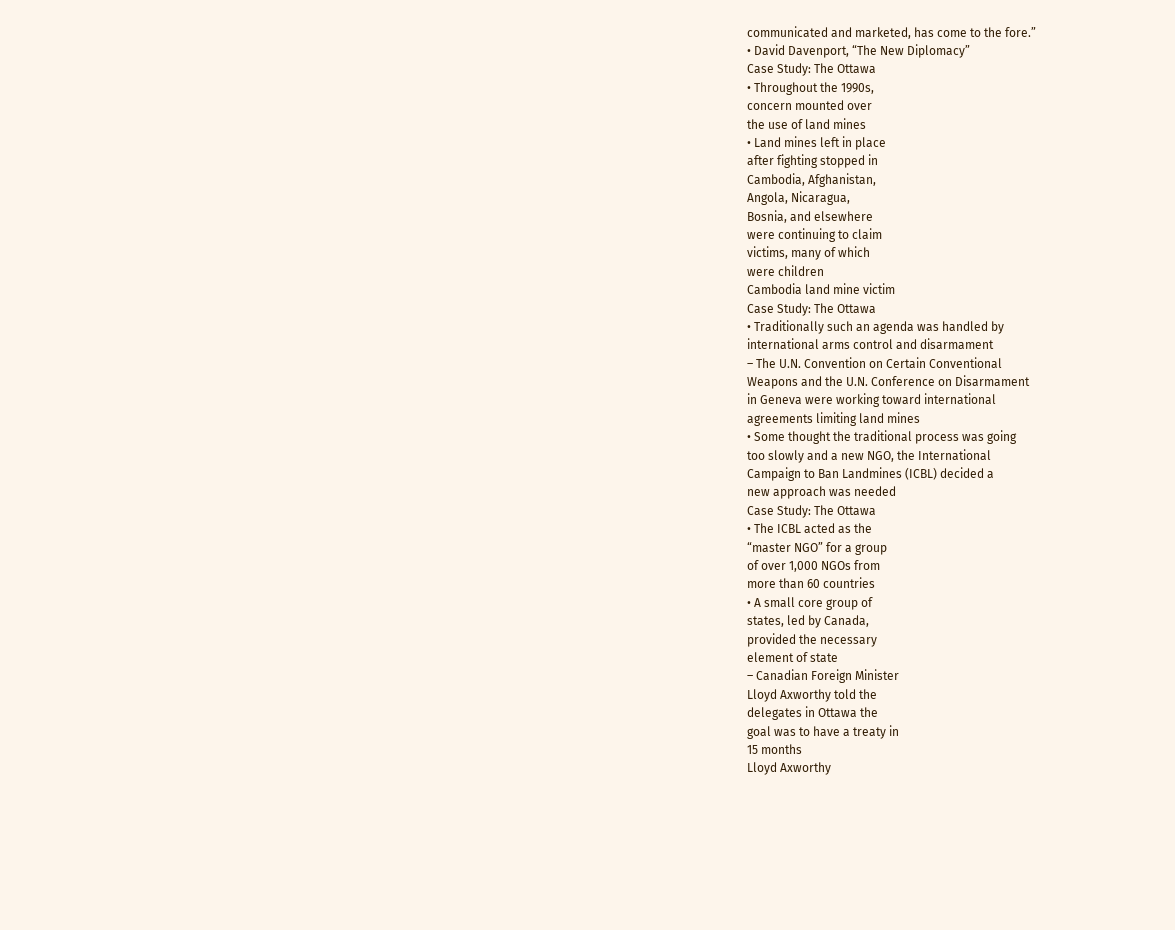communicated and marketed, has come to the fore.”
• David Davenport, “The New Diplomacy”
Case Study: The Ottawa
• Throughout the 1990s,
concern mounted over
the use of land mines
• Land mines left in place
after fighting stopped in
Cambodia, Afghanistan,
Angola, Nicaragua,
Bosnia, and elsewhere
were continuing to claim
victims, many of which
were children
Cambodia land mine victim
Case Study: The Ottawa
• Traditionally such an agenda was handled by
international arms control and disarmament
– The U.N. Convention on Certain Conventional
Weapons and the U.N. Conference on Disarmament
in Geneva were working toward international
agreements limiting land mines
• Some thought the traditional process was going
too slowly and a new NGO, the International
Campaign to Ban Landmines (ICBL) decided a
new approach was needed
Case Study: The Ottawa
• The ICBL acted as the
“master NGO” for a group
of over 1,000 NGOs from
more than 60 countries
• A small core group of
states, led by Canada,
provided the necessary
element of state
– Canadian Foreign Minister
Lloyd Axworthy told the
delegates in Ottawa the
goal was to have a treaty in
15 months
Lloyd Axworthy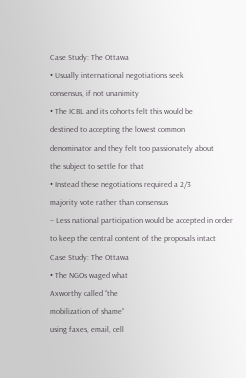Case Study: The Ottawa
• Usually international negotiations seek
consensus, if not unanimity
• The ICBL and its cohorts felt this would be
destined to accepting the lowest common
denominator and they felt too passionately about
the subject to settle for that
• Instead these negotiations required a 2/3
majority vote rather than consensus
– Less national participation would be accepted in order
to keep the central content of the proposals intact
Case Study: The Ottawa
• The NGOs waged what
Axworthy called “the
mobilization of shame”
using faxes, email, cell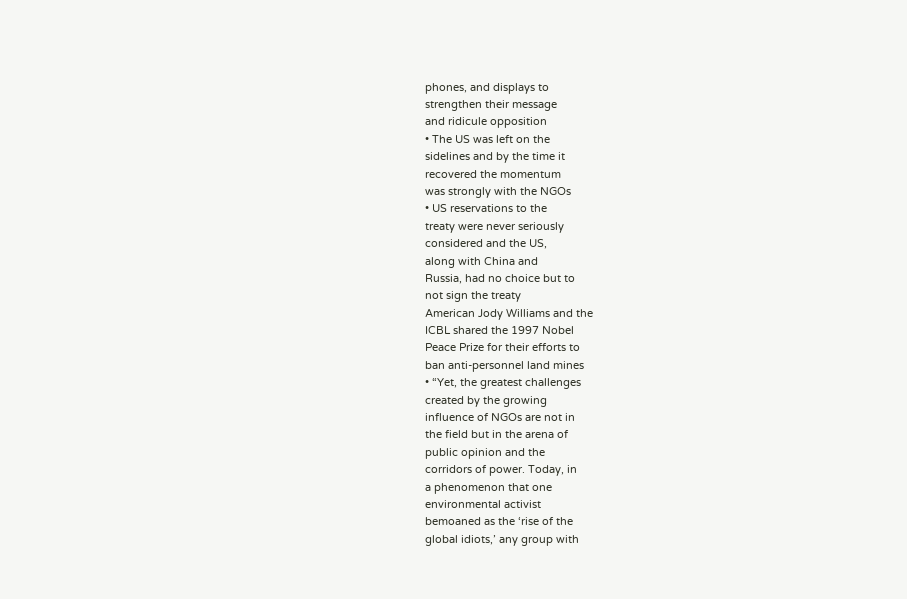phones, and displays to
strengthen their message
and ridicule opposition
• The US was left on the
sidelines and by the time it
recovered the momentum
was strongly with the NGOs
• US reservations to the
treaty were never seriously
considered and the US,
along with China and
Russia, had no choice but to
not sign the treaty
American Jody Williams and the
ICBL shared the 1997 Nobel
Peace Prize for their efforts to
ban anti-personnel land mines
• “Yet, the greatest challenges
created by the growing
influence of NGOs are not in
the field but in the arena of
public opinion and the
corridors of power. Today, in
a phenomenon that one
environmental activist
bemoaned as the ‘rise of the
global idiots,’ any group with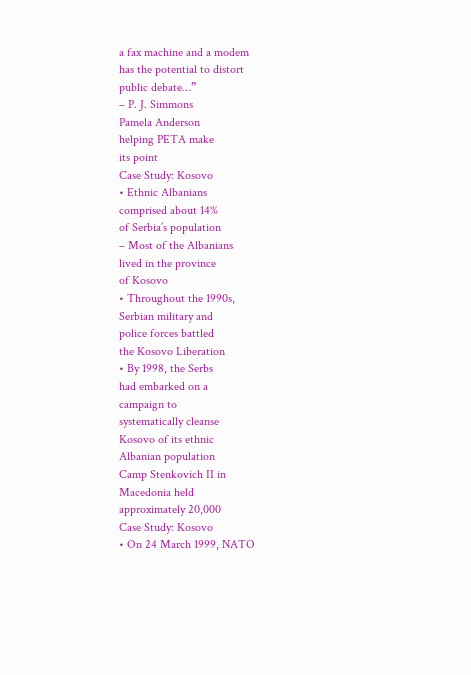a fax machine and a modem
has the potential to distort
public debate…”
– P. J. Simmons
Pamela Anderson
helping PETA make
its point
Case Study: Kosovo
• Ethnic Albanians
comprised about 14%
of Serbia’s population
– Most of the Albanians
lived in the province
of Kosovo
• Throughout the 1990s,
Serbian military and
police forces battled
the Kosovo Liberation
• By 1998, the Serbs
had embarked on a
campaign to
systematically cleanse
Kosovo of its ethnic
Albanian population
Camp Stenkovich II in
Macedonia held
approximately 20,000
Case Study: Kosovo
• On 24 March 1999, NATO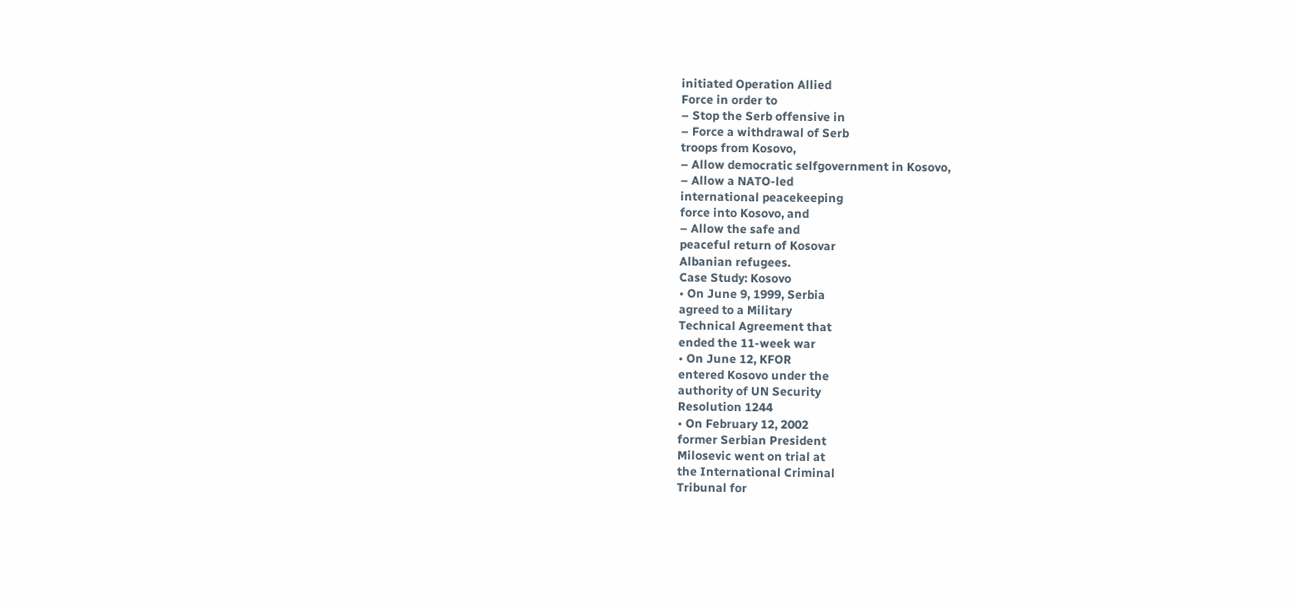initiated Operation Allied
Force in order to
– Stop the Serb offensive in
– Force a withdrawal of Serb
troops from Kosovo,
– Allow democratic selfgovernment in Kosovo,
– Allow a NATO-led
international peacekeeping
force into Kosovo, and
– Allow the safe and
peaceful return of Kosovar
Albanian refugees.
Case Study: Kosovo
• On June 9, 1999, Serbia
agreed to a Military
Technical Agreement that
ended the 11-week war
• On June 12, KFOR
entered Kosovo under the
authority of UN Security
Resolution 1244
• On February 12, 2002
former Serbian President
Milosevic went on trial at
the International Criminal
Tribunal for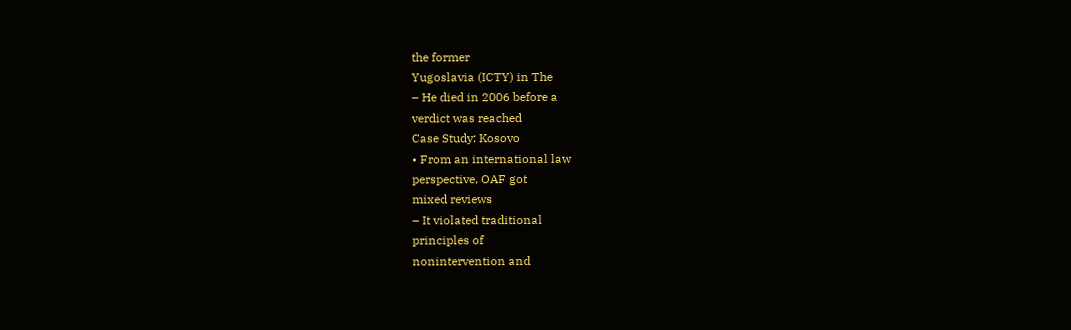the former
Yugoslavia (ICTY) in The
– He died in 2006 before a
verdict was reached
Case Study: Kosovo
• From an international law
perspective, OAF got
mixed reviews
– It violated traditional
principles of
nonintervention and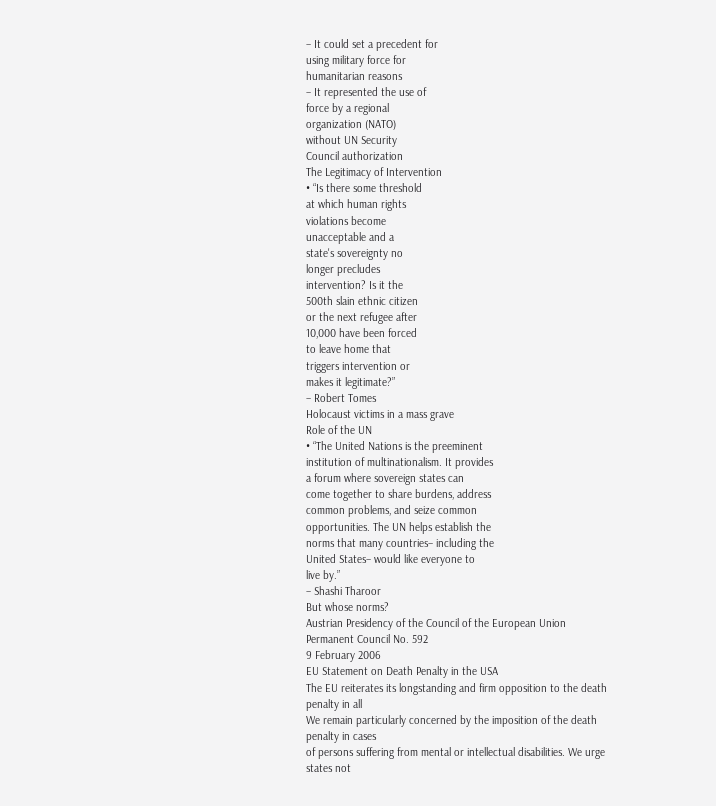– It could set a precedent for
using military force for
humanitarian reasons
– It represented the use of
force by a regional
organization (NATO)
without UN Security
Council authorization
The Legitimacy of Intervention
• “Is there some threshold
at which human rights
violations become
unacceptable and a
state's sovereignty no
longer precludes
intervention? Is it the
500th slain ethnic citizen
or the next refugee after
10,000 have been forced
to leave home that
triggers intervention or
makes it legitimate?”
– Robert Tomes
Holocaust victims in a mass grave
Role of the UN
• “The United Nations is the preeminent
institution of multinationalism. It provides
a forum where sovereign states can
come together to share burdens, address
common problems, and seize common
opportunities. The UN helps establish the
norms that many countries– including the
United States– would like everyone to
live by.”
– Shashi Tharoor
But whose norms?
Austrian Presidency of the Council of the European Union
Permanent Council No. 592
9 February 2006
EU Statement on Death Penalty in the USA
The EU reiterates its longstanding and firm opposition to the death penalty in all
We remain particularly concerned by the imposition of the death penalty in cases
of persons suffering from mental or intellectual disabilities. We urge states not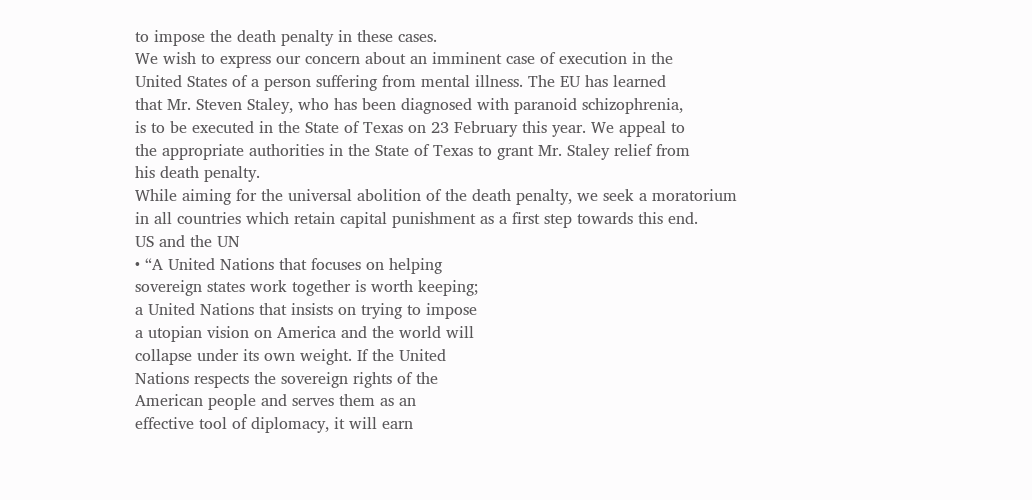to impose the death penalty in these cases.
We wish to express our concern about an imminent case of execution in the
United States of a person suffering from mental illness. The EU has learned
that Mr. Steven Staley, who has been diagnosed with paranoid schizophrenia,
is to be executed in the State of Texas on 23 February this year. We appeal to
the appropriate authorities in the State of Texas to grant Mr. Staley relief from
his death penalty.
While aiming for the universal abolition of the death penalty, we seek a moratorium
in all countries which retain capital punishment as a first step towards this end.
US and the UN
• “A United Nations that focuses on helping
sovereign states work together is worth keeping;
a United Nations that insists on trying to impose
a utopian vision on America and the world will
collapse under its own weight. If the United
Nations respects the sovereign rights of the
American people and serves them as an
effective tool of diplomacy, it will earn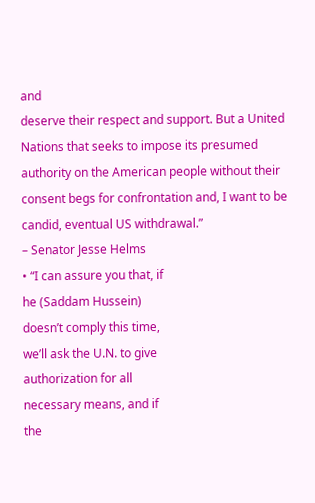and
deserve their respect and support. But a United
Nations that seeks to impose its presumed
authority on the American people without their
consent begs for confrontation and, I want to be
candid, eventual US withdrawal.”
– Senator Jesse Helms
• “I can assure you that, if
he (Saddam Hussein)
doesn’t comply this time,
we’ll ask the U.N. to give
authorization for all
necessary means, and if
the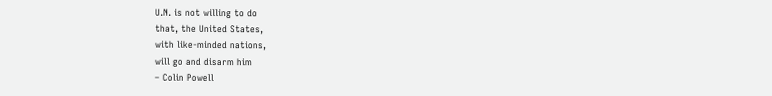U.N. is not willing to do
that, the United States,
with like-minded nations,
will go and disarm him
– Colin Powell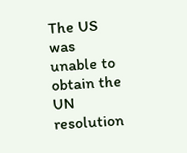The US was unable to
obtain the UN resolution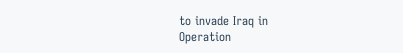to invade Iraq in
Operation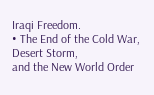Iraqi Freedom.
• The End of the Cold War, Desert Storm,
and the New World Order